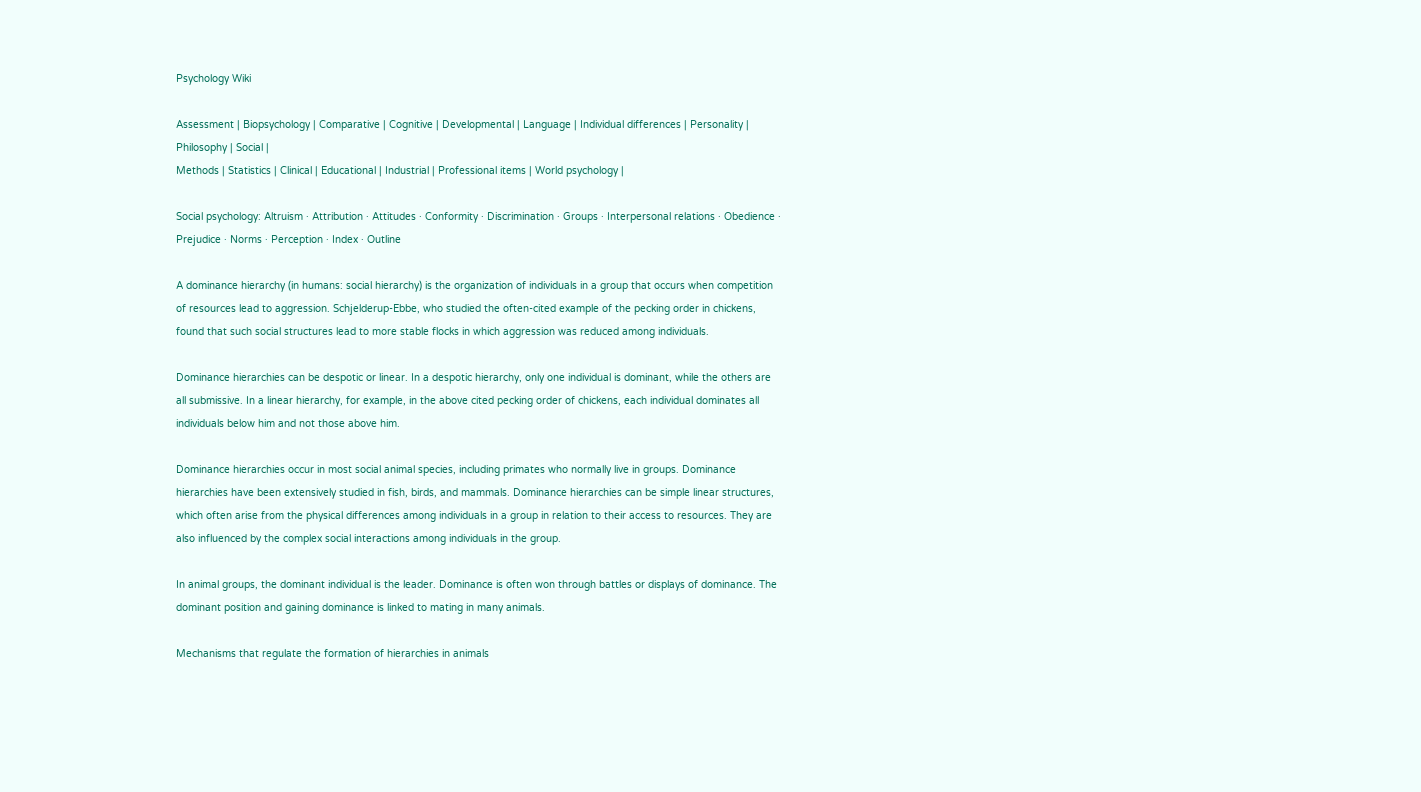Psychology Wiki

Assessment | Biopsychology | Comparative | Cognitive | Developmental | Language | Individual differences | Personality | Philosophy | Social |
Methods | Statistics | Clinical | Educational | Industrial | Professional items | World psychology |

Social psychology: Altruism · Attribution · Attitudes · Conformity · Discrimination · Groups · Interpersonal relations · Obedience · Prejudice · Norms · Perception · Index · Outline

A dominance hierarchy (in humans: social hierarchy) is the organization of individuals in a group that occurs when competition of resources lead to aggression. Schjelderup-Ebbe, who studied the often-cited example of the pecking order in chickens, found that such social structures lead to more stable flocks in which aggression was reduced among individuals.

Dominance hierarchies can be despotic or linear. In a despotic hierarchy, only one individual is dominant, while the others are all submissive. In a linear hierarchy, for example, in the above cited pecking order of chickens, each individual dominates all individuals below him and not those above him.

Dominance hierarchies occur in most social animal species, including primates who normally live in groups. Dominance hierarchies have been extensively studied in fish, birds, and mammals. Dominance hierarchies can be simple linear structures, which often arise from the physical differences among individuals in a group in relation to their access to resources. They are also influenced by the complex social interactions among individuals in the group.

In animal groups, the dominant individual is the leader. Dominance is often won through battles or displays of dominance. The dominant position and gaining dominance is linked to mating in many animals.

Mechanisms that regulate the formation of hierarchies in animals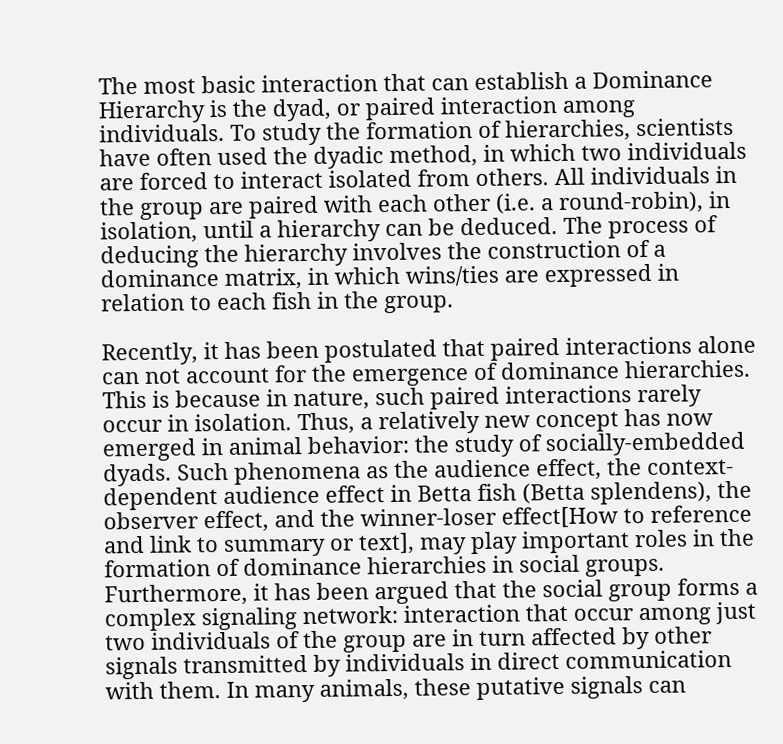The most basic interaction that can establish a Dominance Hierarchy is the dyad, or paired interaction among individuals. To study the formation of hierarchies, scientists have often used the dyadic method, in which two individuals are forced to interact isolated from others. All individuals in the group are paired with each other (i.e. a round-robin), in isolation, until a hierarchy can be deduced. The process of deducing the hierarchy involves the construction of a dominance matrix, in which wins/ties are expressed in relation to each fish in the group.

Recently, it has been postulated that paired interactions alone can not account for the emergence of dominance hierarchies. This is because in nature, such paired interactions rarely occur in isolation. Thus, a relatively new concept has now emerged in animal behavior: the study of socially-embedded dyads. Such phenomena as the audience effect, the context-dependent audience effect in Betta fish (Betta splendens), the observer effect, and the winner-loser effect[How to reference and link to summary or text], may play important roles in the formation of dominance hierarchies in social groups. Furthermore, it has been argued that the social group forms a complex signaling network: interaction that occur among just two individuals of the group are in turn affected by other signals transmitted by individuals in direct communication with them. In many animals, these putative signals can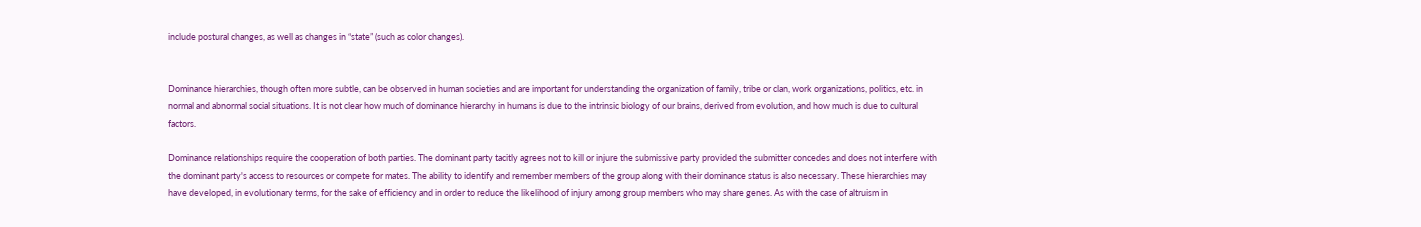include postural changes, as well as changes in “state” (such as color changes).


Dominance hierarchies, though often more subtle, can be observed in human societies and are important for understanding the organization of family, tribe or clan, work organizations, politics, etc. in normal and abnormal social situations. It is not clear how much of dominance hierarchy in humans is due to the intrinsic biology of our brains, derived from evolution, and how much is due to cultural factors.

Dominance relationships require the cooperation of both parties. The dominant party tacitly agrees not to kill or injure the submissive party provided the submitter concedes and does not interfere with the dominant party's access to resources or compete for mates. The ability to identify and remember members of the group along with their dominance status is also necessary. These hierarchies may have developed, in evolutionary terms, for the sake of efficiency and in order to reduce the likelihood of injury among group members who may share genes. As with the case of altruism in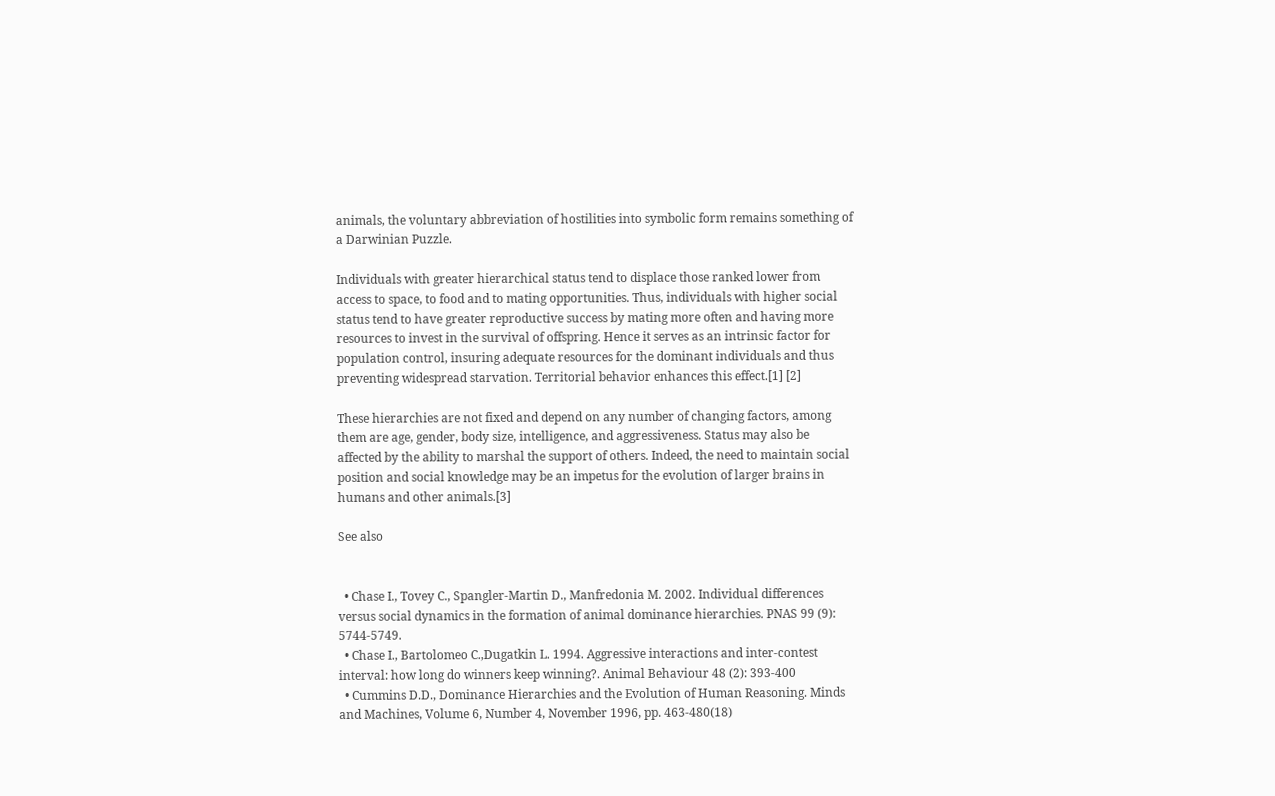animals, the voluntary abbreviation of hostilities into symbolic form remains something of a Darwinian Puzzle.

Individuals with greater hierarchical status tend to displace those ranked lower from access to space, to food and to mating opportunities. Thus, individuals with higher social status tend to have greater reproductive success by mating more often and having more resources to invest in the survival of offspring. Hence it serves as an intrinsic factor for population control, insuring adequate resources for the dominant individuals and thus preventing widespread starvation. Territorial behavior enhances this effect.[1] [2]

These hierarchies are not fixed and depend on any number of changing factors, among them are age, gender, body size, intelligence, and aggressiveness. Status may also be affected by the ability to marshal the support of others. Indeed, the need to maintain social position and social knowledge may be an impetus for the evolution of larger brains in humans and other animals.[3]

See also


  • Chase I., Tovey C., Spangler-Martin D., Manfredonia M. 2002. Individual differences versus social dynamics in the formation of animal dominance hierarchies. PNAS 99 (9): 5744-5749.
  • Chase I., Bartolomeo C.,Dugatkin L. 1994. Aggressive interactions and inter-contest interval: how long do winners keep winning?. Animal Behaviour 48 (2): 393-400
  • Cummins D.D., Dominance Hierarchies and the Evolution of Human Reasoning. Minds and Machines, Volume 6, Number 4, November 1996, pp. 463-480(18)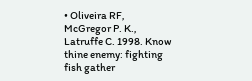• Oliveira RF, McGregor P. K., Latruffe C. 1998. Know thine enemy: fighting fish gather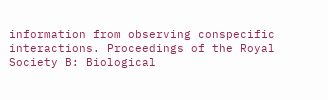information from observing conspecific interactions. Proceedings of the Royal Society B: Biological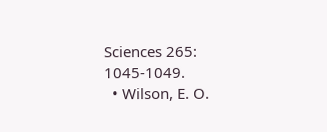Sciences 265: 1045-1049.
  • Wilson, E. O.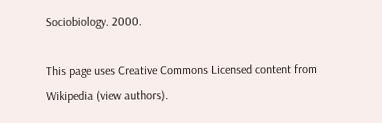Sociobiology. 2000.

This page uses Creative Commons Licensed content from Wikipedia (view authors).